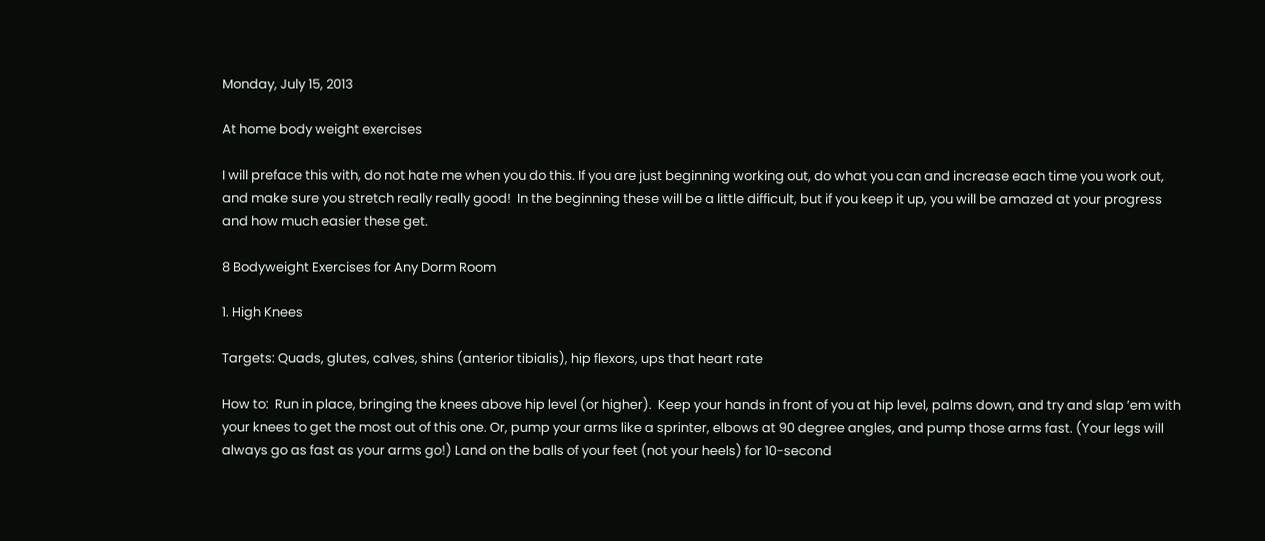Monday, July 15, 2013

At home body weight exercises

I will preface this with, do not hate me when you do this. If you are just beginning working out, do what you can and increase each time you work out, and make sure you stretch really really good!  In the beginning these will be a little difficult, but if you keep it up, you will be amazed at your progress and how much easier these get.

8 Bodyweight Exercises for Any Dorm Room

1. High Knees

Targets: Quads, glutes, calves, shins (anterior tibialis), hip flexors, ups that heart rate

How to:  Run in place, bringing the knees above hip level (or higher).  Keep your hands in front of you at hip level, palms down, and try and slap ’em with your knees to get the most out of this one. Or, pump your arms like a sprinter, elbows at 90 degree angles, and pump those arms fast. (Your legs will always go as fast as your arms go!) Land on the balls of your feet (not your heels) for 10-second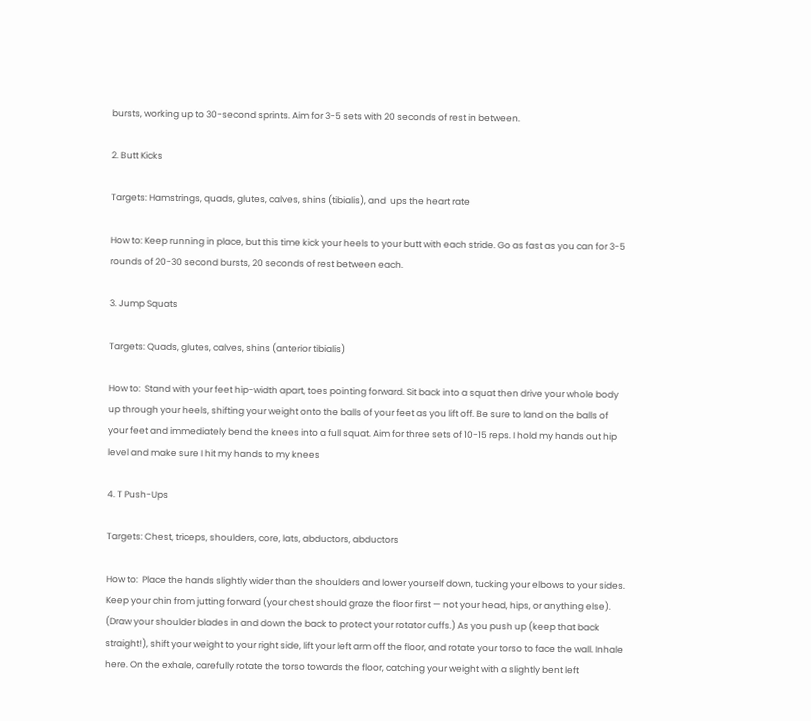bursts, working up to 30-second sprints. Aim for 3-5 sets with 20 seconds of rest in between.

2. Butt Kicks

Targets: Hamstrings, quads, glutes, calves, shins (tibialis), and  ups the heart rate

How to: Keep running in place, but this time kick your heels to your butt with each stride. Go as fast as you can for 3-5 rounds of 20-30 second bursts, 20 seconds of rest between each.

3. Jump Squats

Targets: Quads, glutes, calves, shins (anterior tibialis)

How to:  Stand with your feet hip-width apart, toes pointing forward. Sit back into a squat then drive your whole body up through your heels, shifting your weight onto the balls of your feet as you lift off. Be sure to land on the balls of your feet and immediately bend the knees into a full squat. Aim for three sets of 10-15 reps. I hold my hands out hip level and make sure I hit my hands to my knees

4. T Push-Ups

Targets: Chest, triceps, shoulders, core, lats, abductors, abductors

How to:  Place the hands slightly wider than the shoulders and lower yourself down, tucking your elbows to your sides. Keep your chin from jutting forward (your chest should graze the floor first — not your head, hips, or anything else). (Draw your shoulder blades in and down the back to protect your rotator cuffs.) As you push up (keep that back straight!), shift your weight to your right side, lift your left arm off the floor, and rotate your torso to face the wall. Inhale here. On the exhale, carefully rotate the torso towards the floor, catching your weight with a slightly bent left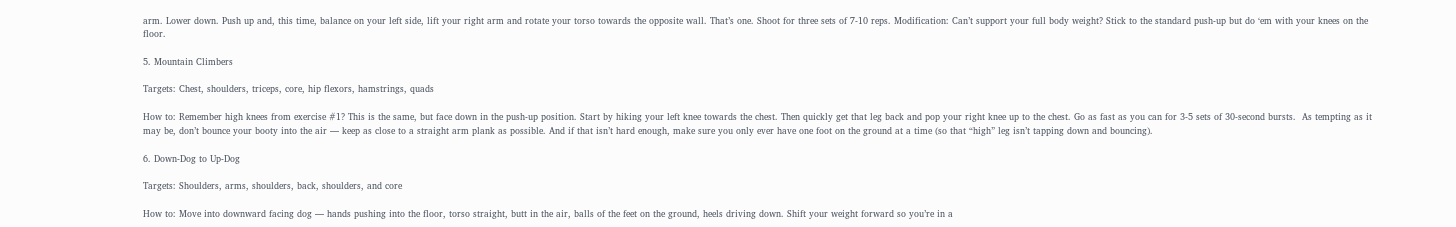arm. Lower down. Push up and, this time, balance on your left side, lift your right arm and rotate your torso towards the opposite wall. That’s one. Shoot for three sets of 7-10 reps. Modification: Can’t support your full body weight? Stick to the standard push-up but do ‘em with your knees on the floor.

5. Mountain Climbers

Targets: Chest, shoulders, triceps, core, hip flexors, hamstrings, quads

How to: Remember high knees from exercise #1? This is the same, but face down in the push-up position. Start by hiking your left knee towards the chest. Then quickly get that leg back and pop your right knee up to the chest. Go as fast as you can for 3-5 sets of 30-second bursts.  As tempting as it may be, don’t bounce your booty into the air — keep as close to a straight arm plank as possible. And if that isn’t hard enough, make sure you only ever have one foot on the ground at a time (so that “high” leg isn’t tapping down and bouncing).

6. Down-Dog to Up-Dog

Targets: Shoulders, arms, shoulders, back, shoulders, and core

How to: Move into downward facing dog — hands pushing into the floor, torso straight, butt in the air, balls of the feet on the ground, heels driving down. Shift your weight forward so you’re in a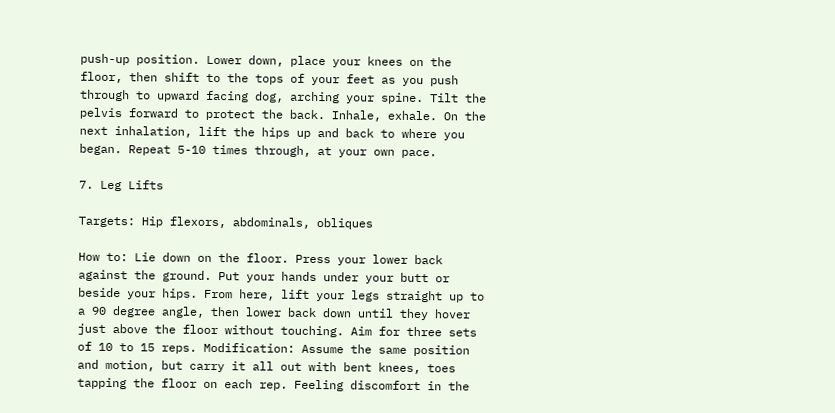push-up position. Lower down, place your knees on the floor, then shift to the tops of your feet as you push through to upward facing dog, arching your spine. Tilt the pelvis forward to protect the back. Inhale, exhale. On the next inhalation, lift the hips up and back to where you began. Repeat 5-10 times through, at your own pace.

7. Leg Lifts

Targets: Hip flexors, abdominals, obliques

How to: Lie down on the floor. Press your lower back against the ground. Put your hands under your butt or beside your hips. From here, lift your legs straight up to a 90 degree angle, then lower back down until they hover just above the floor without touching. Aim for three sets of 10 to 15 reps. Modification: Assume the same position and motion, but carry it all out with bent knees, toes tapping the floor on each rep. Feeling discomfort in the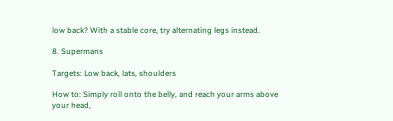low back? With a stable core, try alternating legs instead.

8. Supermans

Targets: Low back, lats, shoulders

How to: Simply roll onto the belly, and reach your arms above your head,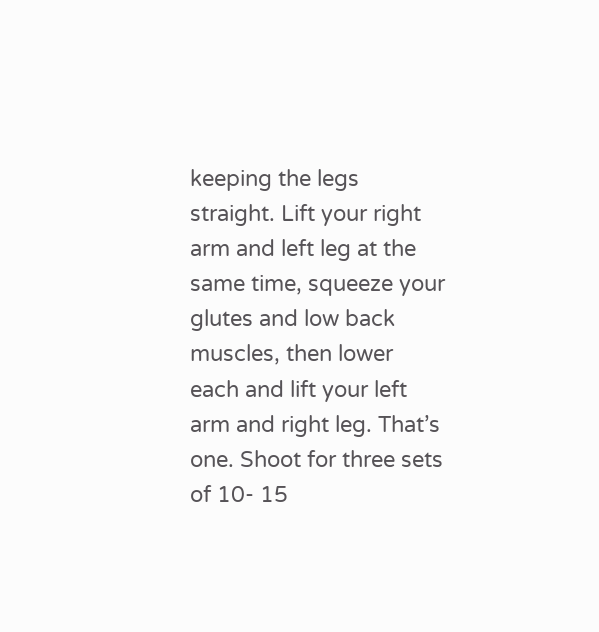keeping the legs straight. Lift your right arm and left leg at the same time, squeeze your glutes and low back muscles, then lower each and lift your left arm and right leg. That’s one. Shoot for three sets of 10- 15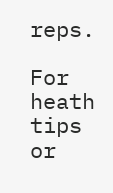reps.

For heath  tips or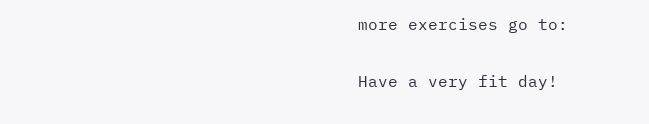more exercises go to:

Have a very fit day!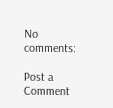No comments:

Post a Comment